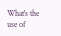What's the use of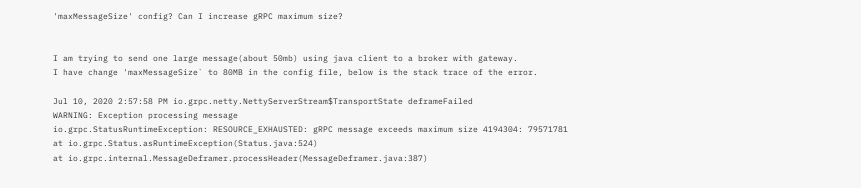'maxMessageSize' config? Can I increase gRPC maximum size?


I am trying to send one large message(about 50mb) using java client to a broker with gateway.
I have change 'maxMessageSize` to 80MB in the config file, below is the stack trace of the error.

Jul 10, 2020 2:57:58 PM io.grpc.netty.NettyServerStream$TransportState deframeFailed
WARNING: Exception processing message
io.grpc.StatusRuntimeException: RESOURCE_EXHAUSTED: gRPC message exceeds maximum size 4194304: 79571781
at io.grpc.Status.asRuntimeException(Status.java:524)
at io.grpc.internal.MessageDeframer.processHeader(MessageDeframer.java:387)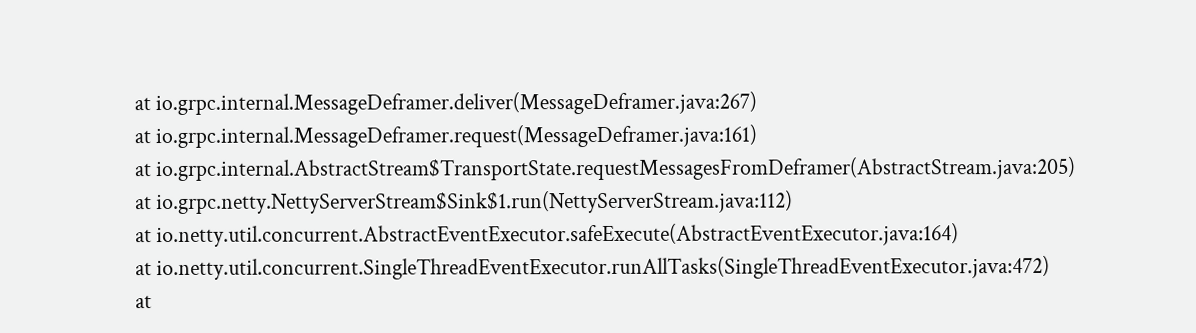at io.grpc.internal.MessageDeframer.deliver(MessageDeframer.java:267)
at io.grpc.internal.MessageDeframer.request(MessageDeframer.java:161)
at io.grpc.internal.AbstractStream$TransportState.requestMessagesFromDeframer(AbstractStream.java:205)
at io.grpc.netty.NettyServerStream$Sink$1.run(NettyServerStream.java:112)
at io.netty.util.concurrent.AbstractEventExecutor.safeExecute(AbstractEventExecutor.java:164)
at io.netty.util.concurrent.SingleThreadEventExecutor.runAllTasks(SingleThreadEventExecutor.java:472)
at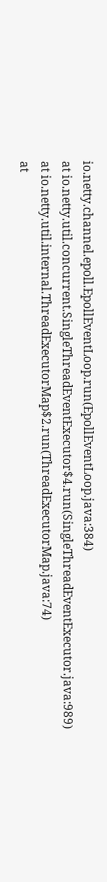io.netty.channel.epoll.EpollEventLoop.run(EpollEventLoop.java:384)
at io.netty.util.concurrent.SingleThreadEventExecutor$4.run(SingleThreadEventExecutor.java:989)
at io.netty.util.internal.ThreadExecutorMap$2.run(ThreadExecutorMap.java:74)
at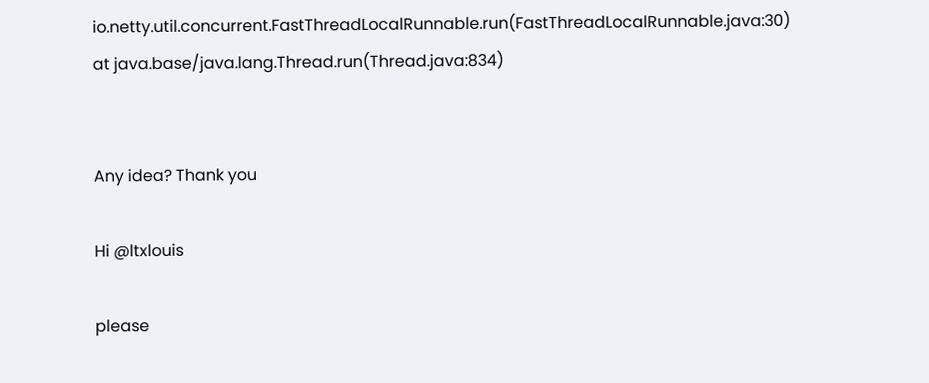io.netty.util.concurrent.FastThreadLocalRunnable.run(FastThreadLocalRunnable.java:30)
at java.base/java.lang.Thread.run(Thread.java:834)


Any idea? Thank you

Hi @ltxlouis

please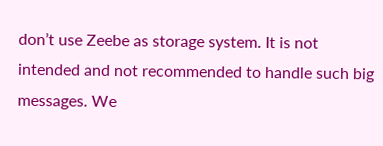don’t use Zeebe as storage system. It is not intended and not recommended to handle such big messages. We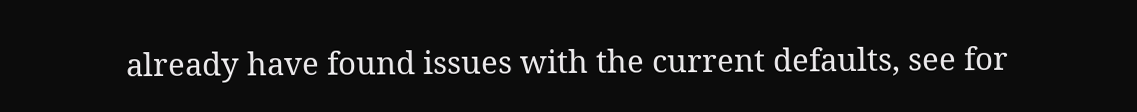already have found issues with the current defaults, see for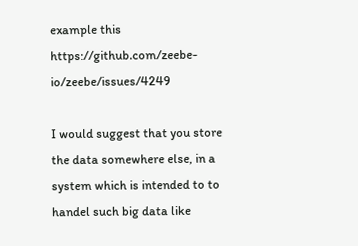example this https://github.com/zeebe-io/zeebe/issues/4249

I would suggest that you store the data somewhere else, in a system which is intended to to handel such big data like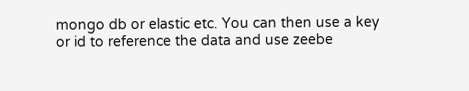mongo db or elastic etc. You can then use a key or id to reference the data and use zeebe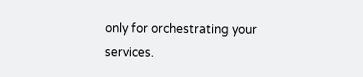only for orchestrating your services.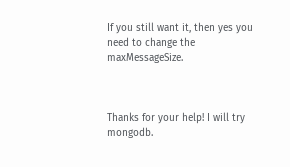If you still want it, then yes you need to change the maxMessageSize.



Thanks for your help! I will try mongodb.